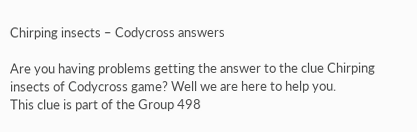Chirping insects – Codycross answers

Are you having problems getting the answer to the clue Chirping insects of Codycross game? Well we are here to help you.
This clue is part of the Group 498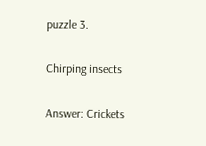puzzle 3.

Chirping insects

Answer: Crickets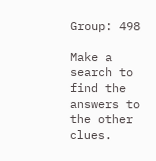Group: 498

Make a search to find the answers to the other clues.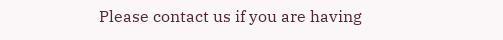Please contact us if you are having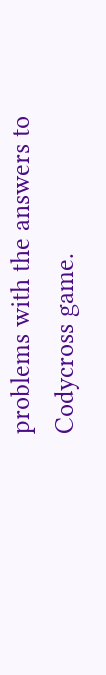problems with the answers to Codycross game.